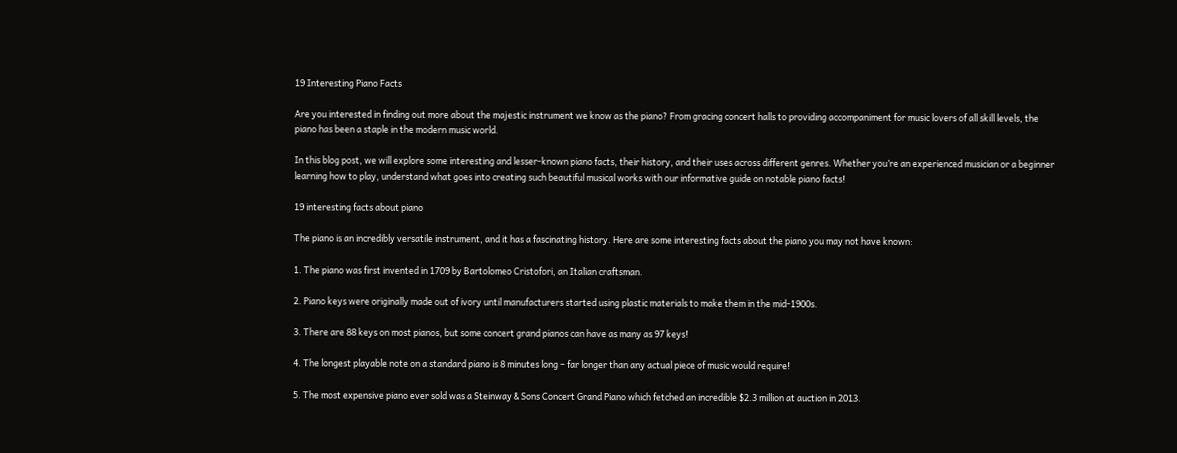19 Interesting Piano Facts

Are you interested in finding out more about the majestic instrument we know as the piano? From gracing concert halls to providing accompaniment for music lovers of all skill levels, the piano has been a staple in the modern music world.

In this blog post, we will explore some interesting and lesser-known piano facts, their history, and their uses across different genres. Whether you’re an experienced musician or a beginner learning how to play, understand what goes into creating such beautiful musical works with our informative guide on notable piano facts!

19 interesting facts about piano

The piano is an incredibly versatile instrument, and it has a fascinating history. Here are some interesting facts about the piano you may not have known:

1. The piano was first invented in 1709 by Bartolomeo Cristofori, an Italian craftsman.

2. Piano keys were originally made out of ivory until manufacturers started using plastic materials to make them in the mid-1900s.

3. There are 88 keys on most pianos, but some concert grand pianos can have as many as 97 keys!

4. The longest playable note on a standard piano is 8 minutes long – far longer than any actual piece of music would require!

5. The most expensive piano ever sold was a Steinway & Sons Concert Grand Piano which fetched an incredible $2.3 million at auction in 2013.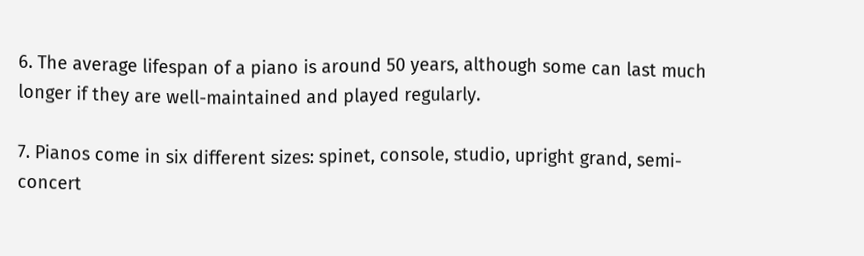6. The average lifespan of a piano is around 50 years, although some can last much longer if they are well-maintained and played regularly.

7. Pianos come in six different sizes: spinet, console, studio, upright grand, semi-concert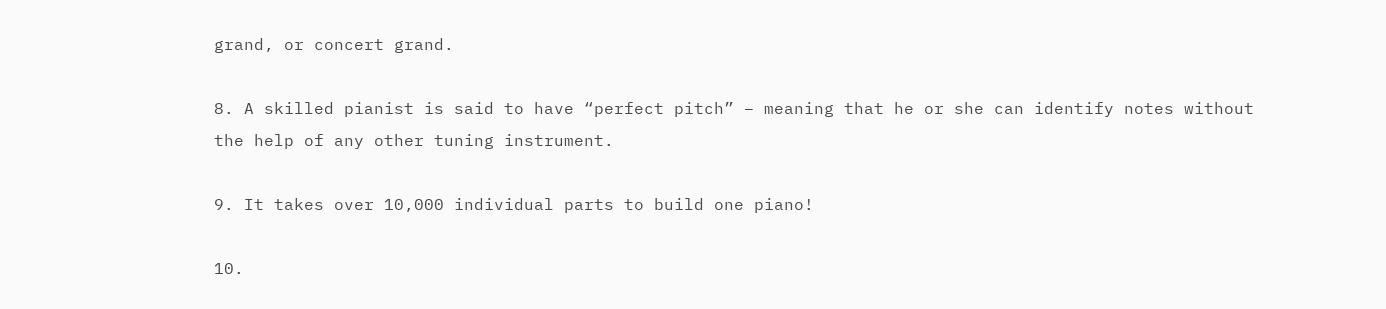grand, or concert grand.

8. A skilled pianist is said to have “perfect pitch” – meaning that he or she can identify notes without the help of any other tuning instrument.

9. It takes over 10,000 individual parts to build one piano!

10.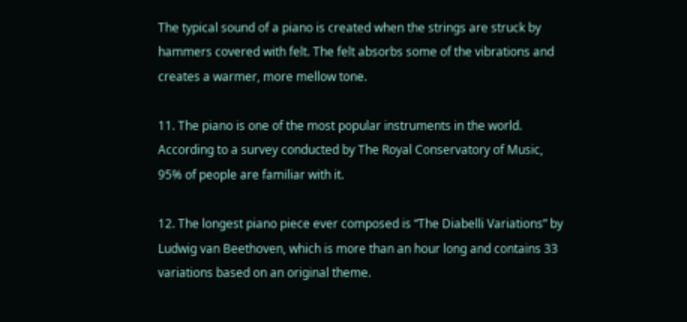The typical sound of a piano is created when the strings are struck by hammers covered with felt. The felt absorbs some of the vibrations and creates a warmer, more mellow tone.

11. The piano is one of the most popular instruments in the world. According to a survey conducted by The Royal Conservatory of Music, 95% of people are familiar with it.

12. The longest piano piece ever composed is “The Diabelli Variations” by Ludwig van Beethoven, which is more than an hour long and contains 33 variations based on an original theme.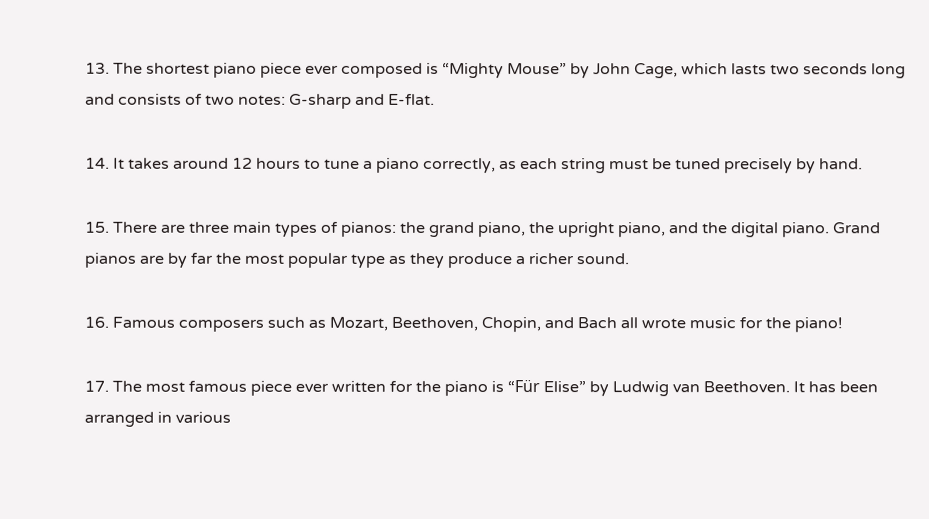13. The shortest piano piece ever composed is “Mighty Mouse” by John Cage, which lasts two seconds long and consists of two notes: G-sharp and E-flat.

14. It takes around 12 hours to tune a piano correctly, as each string must be tuned precisely by hand.

15. There are three main types of pianos: the grand piano, the upright piano, and the digital piano. Grand pianos are by far the most popular type as they produce a richer sound.

16. Famous composers such as Mozart, Beethoven, Chopin, and Bach all wrote music for the piano!

17. The most famous piece ever written for the piano is “Für Elise” by Ludwig van Beethoven. It has been arranged in various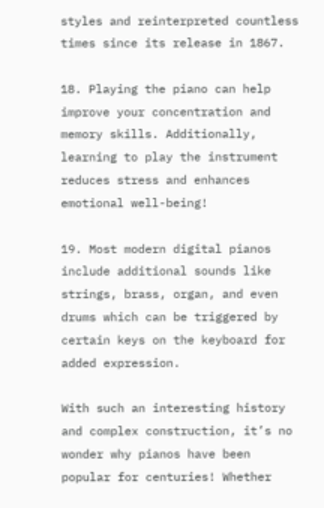styles and reinterpreted countless times since its release in 1867.

18. Playing the piano can help improve your concentration and memory skills. Additionally, learning to play the instrument reduces stress and enhances emotional well-being!

19. Most modern digital pianos include additional sounds like strings, brass, organ, and even drums which can be triggered by certain keys on the keyboard for added expression.

With such an interesting history and complex construction, it’s no wonder why pianos have been popular for centuries! Whether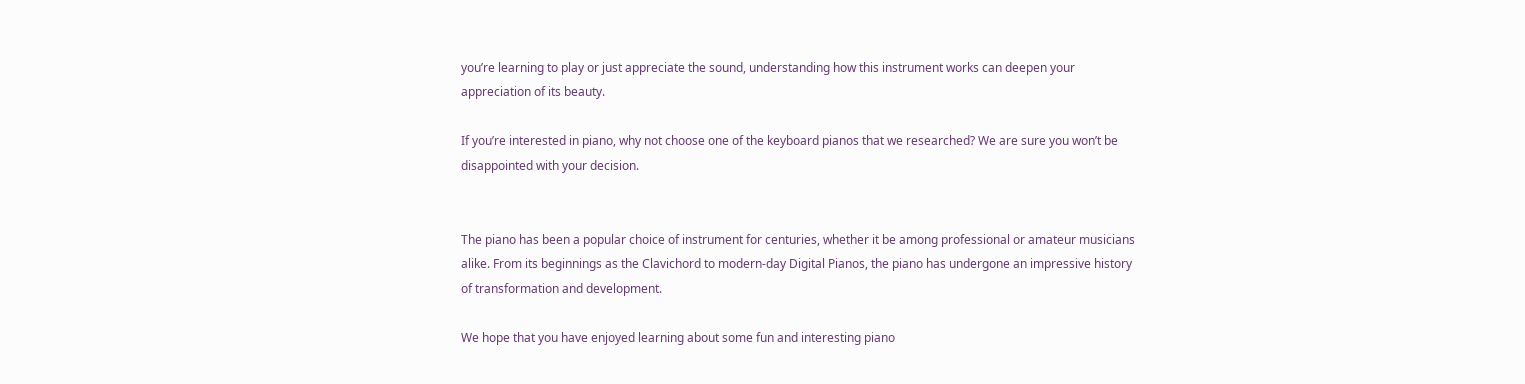you’re learning to play or just appreciate the sound, understanding how this instrument works can deepen your appreciation of its beauty.

If you’re interested in piano, why not choose one of the keyboard pianos that we researched? We are sure you won’t be disappointed with your decision.


The piano has been a popular choice of instrument for centuries, whether it be among professional or amateur musicians alike. From its beginnings as the Clavichord to modern-day Digital Pianos, the piano has undergone an impressive history of transformation and development.

We hope that you have enjoyed learning about some fun and interesting piano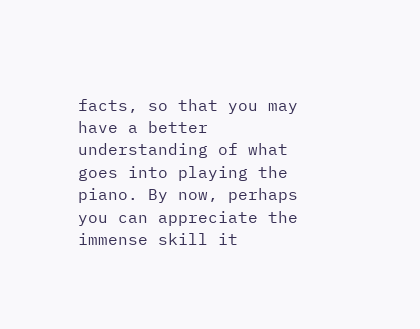facts, so that you may have a better understanding of what goes into playing the piano. By now, perhaps you can appreciate the immense skill it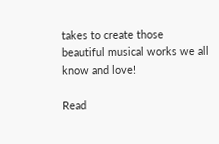takes to create those beautiful musical works we all know and love!

Read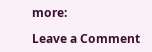more:

Leave a Comment